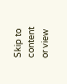Skip to content or view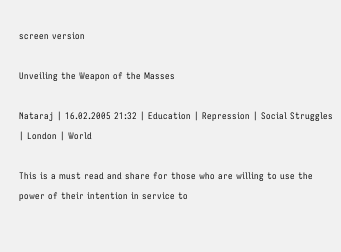screen version

Unveiling the Weapon of the Masses

Nataraj | 16.02.2005 21:32 | Education | Repression | Social Struggles | London | World

This is a must read and share for those who are willing to use the power of their intention in service to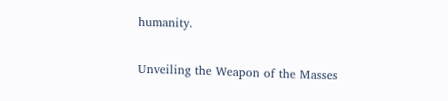humanity.

Unveiling the Weapon of the Masses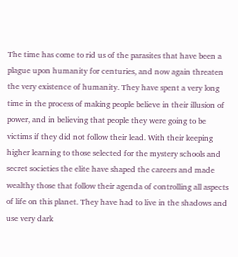The time has come to rid us of the parasites that have been a plague upon humanity for centuries, and now again threaten the very existence of humanity. They have spent a very long time in the process of making people believe in their illusion of power, and in believing that people they were going to be victims if they did not follow their lead. With their keeping higher learning to those selected for the mystery schools and secret societies the elite have shaped the careers and made wealthy those that follow their agenda of controlling all aspects of life on this planet. They have had to live in the shadows and use very dark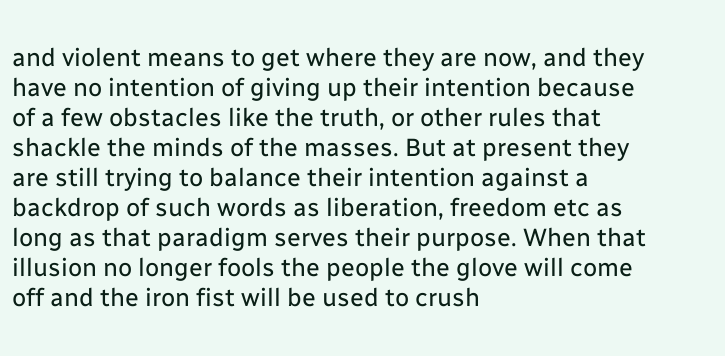and violent means to get where they are now, and they have no intention of giving up their intention because of a few obstacles like the truth, or other rules that shackle the minds of the masses. But at present they are still trying to balance their intention against a backdrop of such words as liberation, freedom etc as long as that paradigm serves their purpose. When that illusion no longer fools the people the glove will come off and the iron fist will be used to crush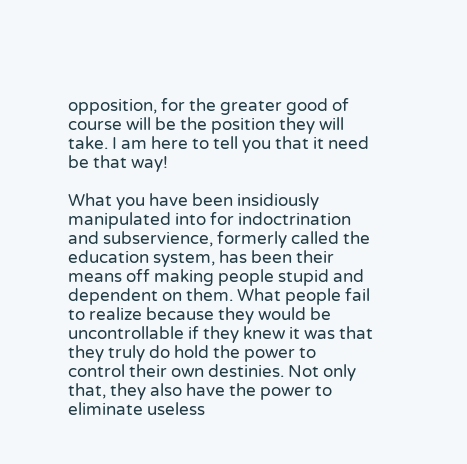opposition, for the greater good of course will be the position they will take. I am here to tell you that it need be that way!

What you have been insidiously manipulated into for indoctrination and subservience, formerly called the education system, has been their means off making people stupid and dependent on them. What people fail to realize because they would be uncontrollable if they knew it was that they truly do hold the power to control their own destinies. Not only that, they also have the power to eliminate useless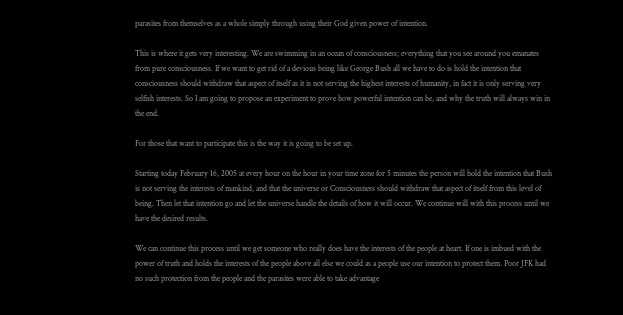parasites from themselves as a whole simply through using their God given power of intention.

This is where it gets very interesting. We are swimming in an ocean of consciousness; everything that you see around you emanates from pure consciousness. If we want to get rid of a devious being like George Bush all we have to do is hold the intention that consciousness should withdraw that aspect of itself as it is not serving the highest interests of humanity, in fact it is only serving very selfish interests. So I am going to propose an experiment to prove how powerful intention can be, and why the truth will always win in the end.

For those that want to participate this is the way it is going to be set up.

Starting today February 16, 2005 at every hour on the hour in your time zone for 5 minutes the person will hold the intention that Bush is not serving the interests of mankind, and that the universe or Consciousness should withdraw that aspect of itself from this level of being. Then let that intention go and let the universe handle the details of how it will occur. We continue will with this process until we have the desired results.

We can continue this process until we get someone who really does have the interests of the people at heart. If one is imbued with the power of truth and holds the interests of the people above all else we could as a people use our intention to protect them. Poor JFK had no such protection from the people and the parasites were able to take advantage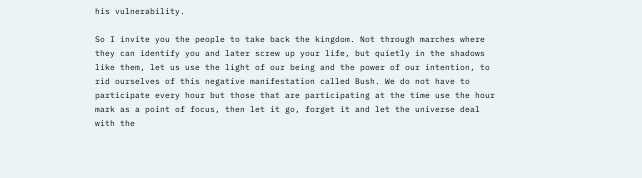his vulnerability.

So I invite you the people to take back the kingdom. Not through marches where they can identify you and later screw up your life, but quietly in the shadows like them, let us use the light of our being and the power of our intention, to rid ourselves of this negative manifestation called Bush. We do not have to participate every hour but those that are participating at the time use the hour mark as a point of focus, then let it go, forget it and let the universe deal with the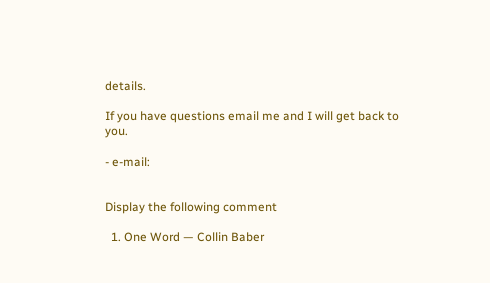details.

If you have questions email me and I will get back to you.

- e-mail:


Display the following comment

  1. One Word — Collin Baber